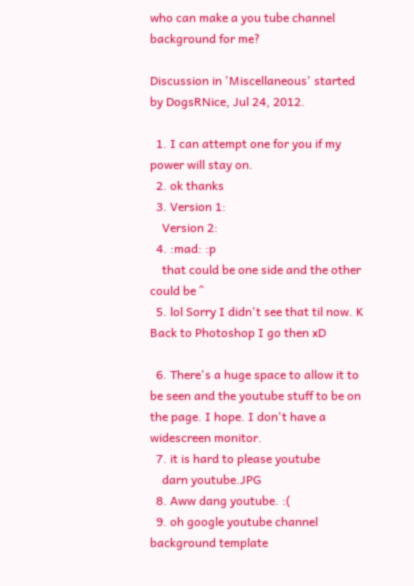who can make a you tube channel background for me?

Discussion in 'Miscellaneous' started by DogsRNice, Jul 24, 2012.

  1. I can attempt one for you if my power will stay on.
  2. ok thanks
  3. Version 1:
    Version 2:
  4. :mad: :p
    that could be one side and the other could be ^
  5. lol Sorry I didn't see that til now. K Back to Photoshop I go then xD

  6. There's a huge space to allow it to be seen and the youtube stuff to be on the page. I hope. I don't have a widescreen monitor.
  7. it is hard to please youtube
    darn youtube.JPG
  8. Aww dang youtube. :(
  9. oh google youtube channel background template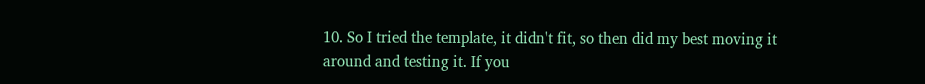10. So I tried the template, it didn't fit, so then did my best moving it around and testing it. If you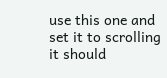use this one and set it to scrolling it should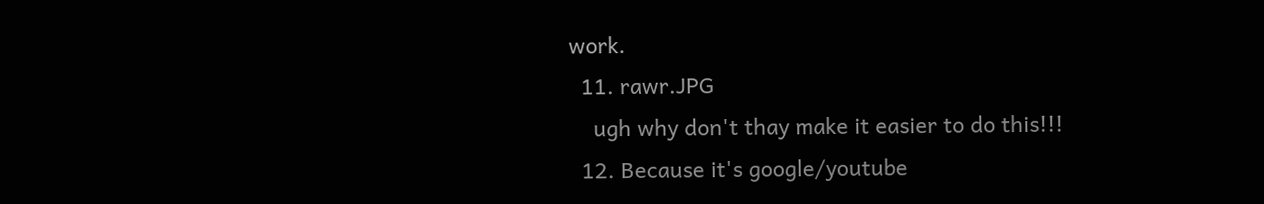work.
  11. rawr.JPG
    ugh why don't thay make it easier to do this!!!
  12. Because it's google/youtube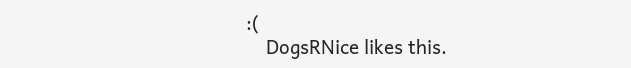:(
    DogsRNice likes this.